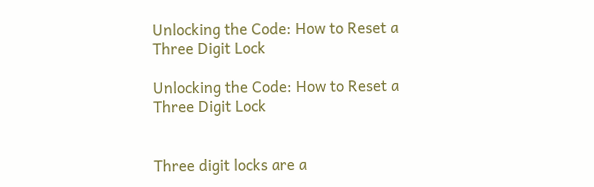Unlocking the Code: How to Reset a Three Digit Lock

Unlocking the Code: How to Reset a Three Digit Lock


Three digit locks are a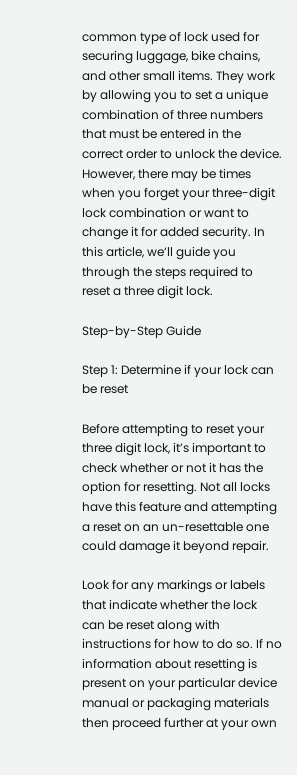common type of lock used for securing luggage, bike chains, and other small items. They work by allowing you to set a unique combination of three numbers that must be entered in the correct order to unlock the device. However, there may be times when you forget your three-digit lock combination or want to change it for added security. In this article, we’ll guide you through the steps required to reset a three digit lock.

Step-by-Step Guide

Step 1: Determine if your lock can be reset

Before attempting to reset your three digit lock, it’s important to check whether or not it has the option for resetting. Not all locks have this feature and attempting a reset on an un-resettable one could damage it beyond repair.

Look for any markings or labels that indicate whether the lock can be reset along with instructions for how to do so. If no information about resetting is present on your particular device manual or packaging materials then proceed further at your own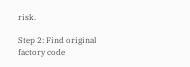risk.

Step 2: Find original factory code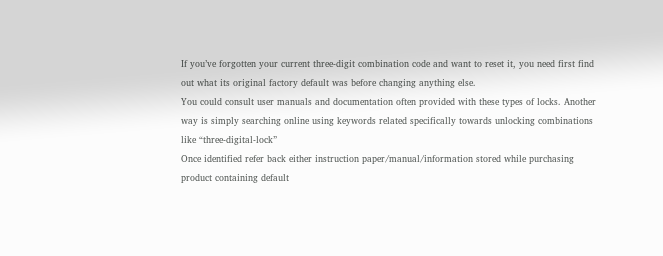If you’ve forgotten your current three-digit combination code and want to reset it, you need first find out what its original factory default was before changing anything else.
You could consult user manuals and documentation often provided with these types of locks. Another way is simply searching online using keywords related specifically towards unlocking combinations like “three-digital-lock”
Once identified refer back either instruction paper/manual/information stored while purchasing product containing default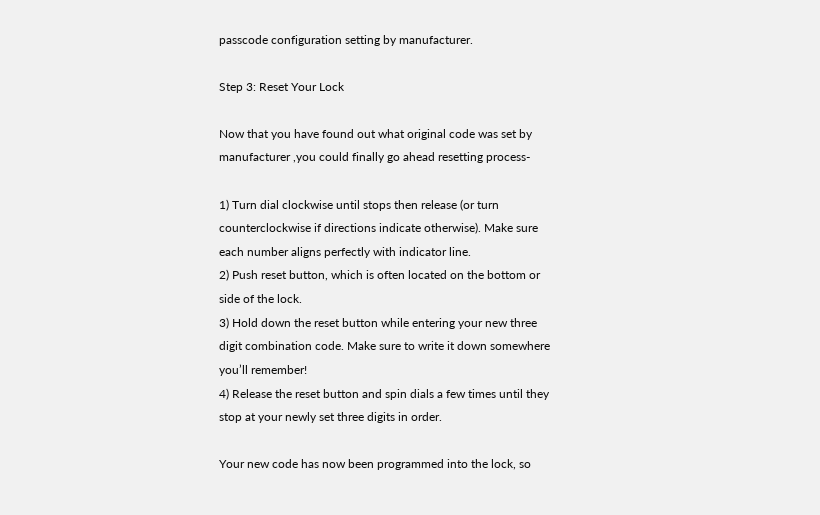passcode configuration setting by manufacturer.

Step 3: Reset Your Lock

Now that you have found out what original code was set by manufacturer ,you could finally go ahead resetting process-

1) Turn dial clockwise until stops then release (or turn counterclockwise if directions indicate otherwise). Make sure each number aligns perfectly with indicator line.
2) Push reset button, which is often located on the bottom or side of the lock.
3) Hold down the reset button while entering your new three digit combination code. Make sure to write it down somewhere you’ll remember!
4) Release the reset button and spin dials a few times until they stop at your newly set three digits in order.

Your new code has now been programmed into the lock, so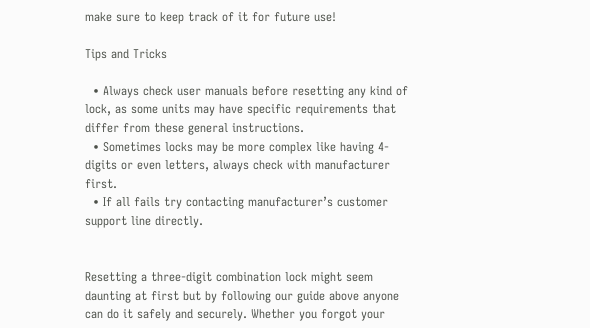make sure to keep track of it for future use!

Tips and Tricks

  • Always check user manuals before resetting any kind of lock, as some units may have specific requirements that differ from these general instructions.
  • Sometimes locks may be more complex like having 4-digits or even letters, always check with manufacturer first.
  • If all fails try contacting manufacturer’s customer support line directly.


Resetting a three-digit combination lock might seem daunting at first but by following our guide above anyone can do it safely and securely. Whether you forgot your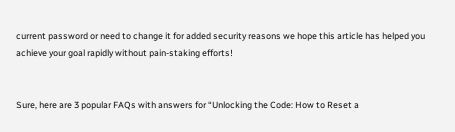current password or need to change it for added security reasons we hope this article has helped you achieve your goal rapidly without pain-staking efforts!


Sure, here are 3 popular FAQs with answers for “Unlocking the Code: How to Reset a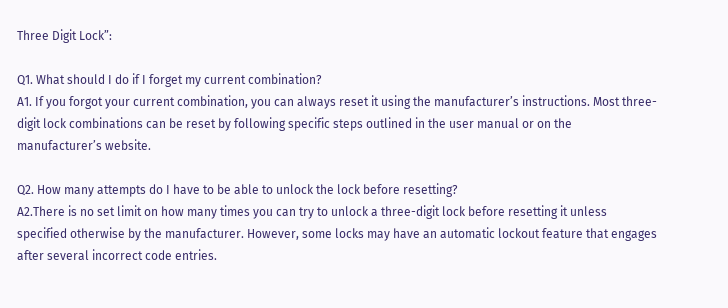Three Digit Lock”:

Q1. What should I do if I forget my current combination?
A1. If you forgot your current combination, you can always reset it using the manufacturer’s instructions. Most three-digit lock combinations can be reset by following specific steps outlined in the user manual or on the manufacturer’s website.

Q2. How many attempts do I have to be able to unlock the lock before resetting?
A2.There is no set limit on how many times you can try to unlock a three-digit lock before resetting it unless specified otherwise by the manufacturer. However, some locks may have an automatic lockout feature that engages after several incorrect code entries.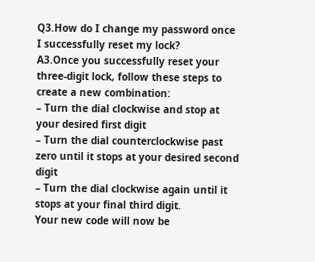Q3.How do I change my password once I successfully reset my lock?
A3.Once you successfully reset your three-digit lock, follow these steps to create a new combination:
– Turn the dial clockwise and stop at your desired first digit
– Turn the dial counterclockwise past zero until it stops at your desired second digit
– Turn the dial clockwise again until it stops at your final third digit.
Your new code will now be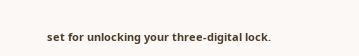set for unlocking your three-digital lock.